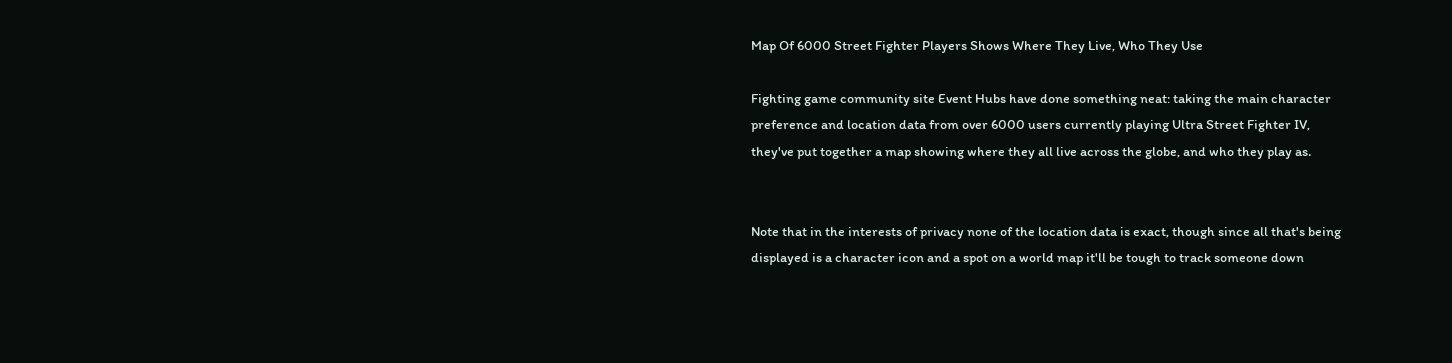Map Of 6000 Street Fighter Players Shows Where They Live, Who They Use

Fighting game community site Event Hubs have done something neat: taking the main character preference and location data from over 6000 users currently playing Ultra Street Fighter IV, they've put together a map showing where they all live across the globe, and who they play as.


Note that in the interests of privacy none of the location data is exact, though since all that's being displayed is a character icon and a spot on a world map it'll be tough to track someone down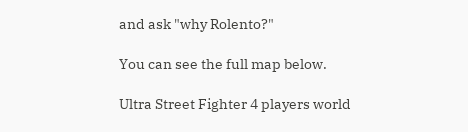and ask "why Rolento?"

You can see the full map below.

Ultra Street Fighter 4 players world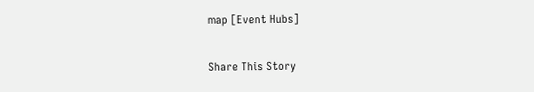map [Event Hubs]

Share This Story